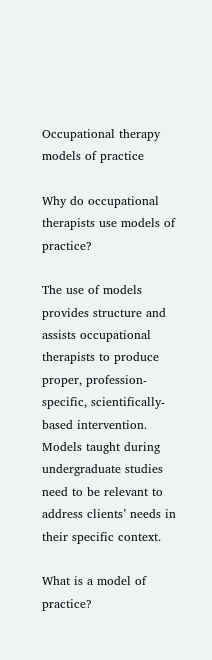Occupational therapy models of practice

Why do occupational therapists use models of practice?

The use of models provides structure and assists occupational therapists to produce proper, profession-specific, scientifically-based intervention. Models taught during undergraduate studies need to be relevant to address clients’ needs in their specific context.

What is a model of practice?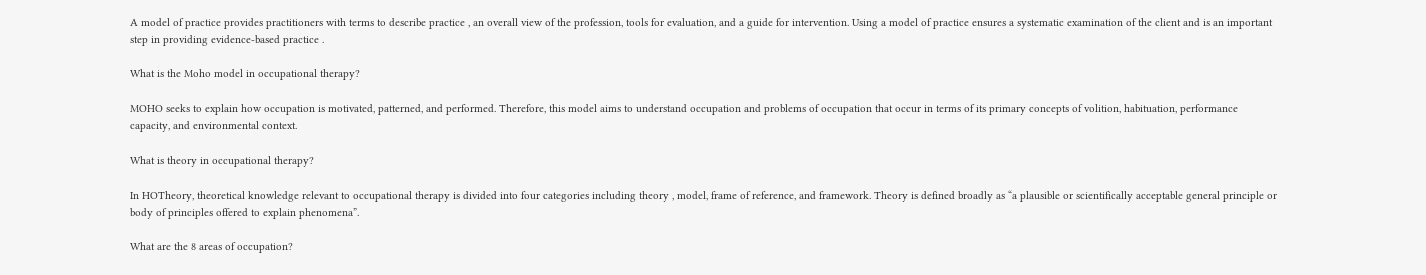A model of practice provides practitioners with terms to describe practice , an overall view of the profession, tools for evaluation, and a guide for intervention. Using a model of practice ensures a systematic examination of the client and is an important step in providing evidence-based practice .

What is the Moho model in occupational therapy?

MOHO seeks to explain how occupation is motivated, patterned, and performed. Therefore, this model aims to understand occupation and problems of occupation that occur in terms of its primary concepts of volition, habituation, performance capacity, and environmental context.

What is theory in occupational therapy?

In HOTheory, theoretical knowledge relevant to occupational therapy is divided into four categories including theory , model, frame of reference, and framework. Theory is defined broadly as “a plausible or scientifically acceptable general principle or body of principles offered to explain phenomena”.

What are the 8 areas of occupation?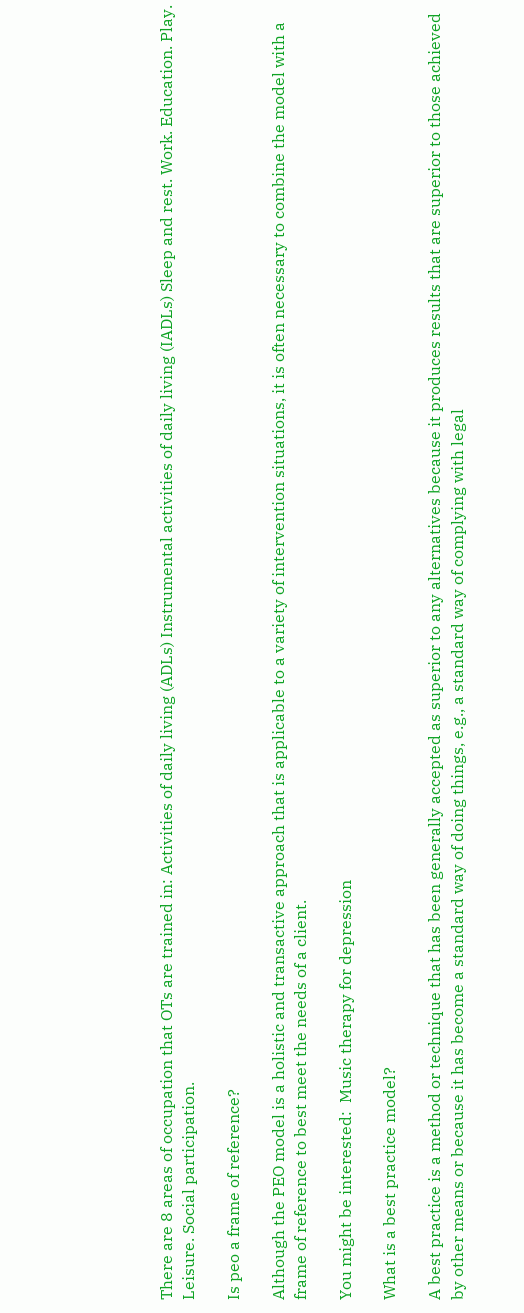There are 8 areas of occupation that OTs are trained in: Activities of daily living (ADLs) Instrumental activities of daily living (IADLs) Sleep and rest. Work. Education. Play. Leisure. Social participation.

Is peo a frame of reference?

Although the PEO model is a holistic and transactive approach that is applicable to a variety of intervention situations, it is often necessary to combine the model with a frame of reference to best meet the needs of a client.

You might be interested:  Music therapy for depression

What is a best practice model?

A best practice is a method or technique that has been generally accepted as superior to any alternatives because it produces results that are superior to those achieved by other means or because it has become a standard way of doing things, e.g., a standard way of complying with legal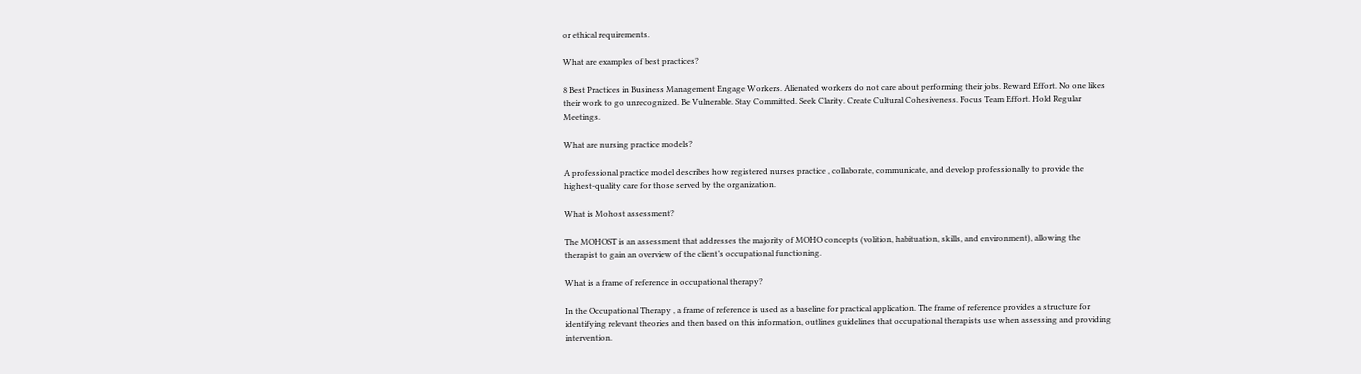or ethical requirements.

What are examples of best practices?

8 Best Practices in Business Management Engage Workers. Alienated workers do not care about performing their jobs. Reward Effort. No one likes their work to go unrecognized. Be Vulnerable. Stay Committed. Seek Clarity. Create Cultural Cohesiveness. Focus Team Effort. Hold Regular Meetings.

What are nursing practice models?

A professional practice model describes how registered nurses practice , collaborate, communicate, and develop professionally to provide the highest-quality care for those served by the organization.

What is Mohost assessment?

The MOHOST is an assessment that addresses the majority of MOHO concepts (volition, habituation, skills, and environment), allowing the therapist to gain an overview of the client’s occupational functioning.

What is a frame of reference in occupational therapy?

In the Occupational Therapy , a frame of reference is used as a baseline for practical application. The frame of reference provides a structure for identifying relevant theories and then based on this information, outlines guidelines that occupational therapists use when assessing and providing intervention.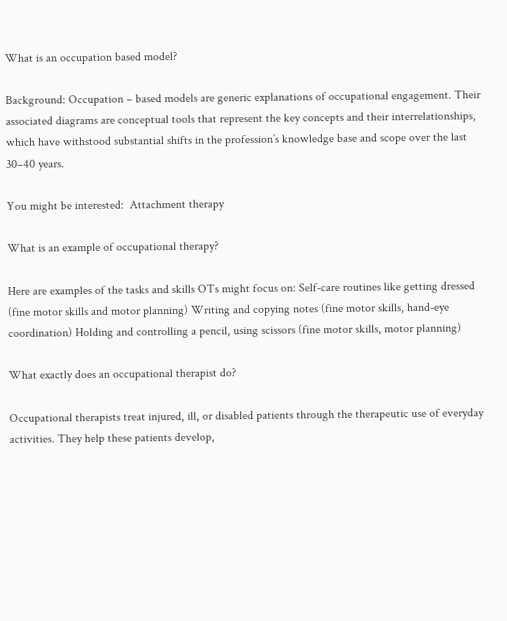What is an occupation based model?

Background: Occupation – based models are generic explanations of occupational engagement. Their associated diagrams are conceptual tools that represent the key concepts and their interrelationships, which have withstood substantial shifts in the profession’s knowledge base and scope over the last 30–40 years.

You might be interested:  Attachment therapy

What is an example of occupational therapy?

Here are examples of the tasks and skills OTs might focus on: Self-care routines like getting dressed (fine motor skills and motor planning) Writing and copying notes (fine motor skills, hand-eye coordination) Holding and controlling a pencil, using scissors (fine motor skills, motor planning)

What exactly does an occupational therapist do?

Occupational therapists treat injured, ill, or disabled patients through the therapeutic use of everyday activities. They help these patients develop,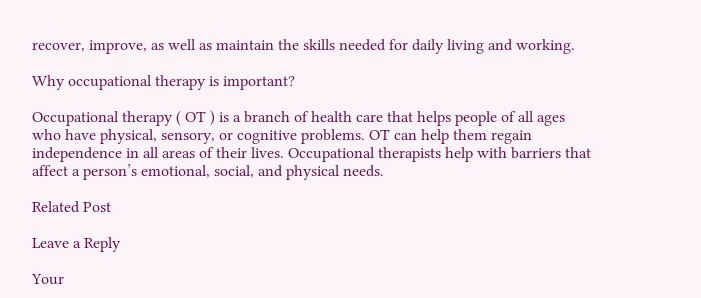recover, improve, as well as maintain the skills needed for daily living and working.

Why occupational therapy is important?

Occupational therapy ( OT ) is a branch of health care that helps people of all ages who have physical, sensory, or cognitive problems. OT can help them regain independence in all areas of their lives. Occupational therapists help with barriers that affect a person’s emotional, social, and physical needs.

Related Post

Leave a Reply

Your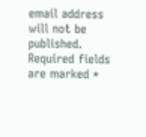email address will not be published. Required fields are marked *